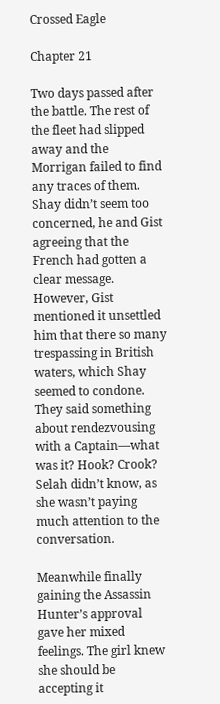Crossed Eagle

Chapter 21

Two days passed after the battle. The rest of the fleet had slipped away and the Morrigan failed to find any traces of them. Shay didn’t seem too concerned, he and Gist agreeing that the French had gotten a clear message. However, Gist mentioned it unsettled him that there so many trespassing in British waters, which Shay seemed to condone. They said something about rendezvousing with a Captain—what was it? Hook? Crook? Selah didn’t know, as she wasn’t paying much attention to the conversation.

Meanwhile finally gaining the Assassin Hunter’s approval gave her mixed feelings. The girl knew she should be accepting it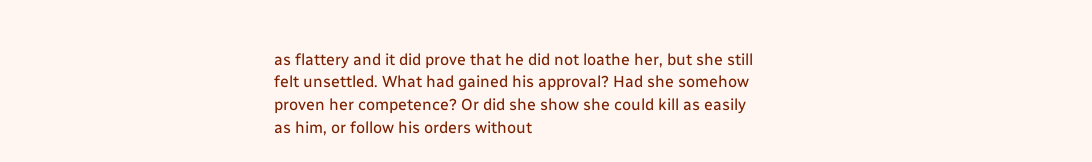as flattery and it did prove that he did not loathe her, but she still felt unsettled. What had gained his approval? Had she somehow proven her competence? Or did she show she could kill as easily as him, or follow his orders without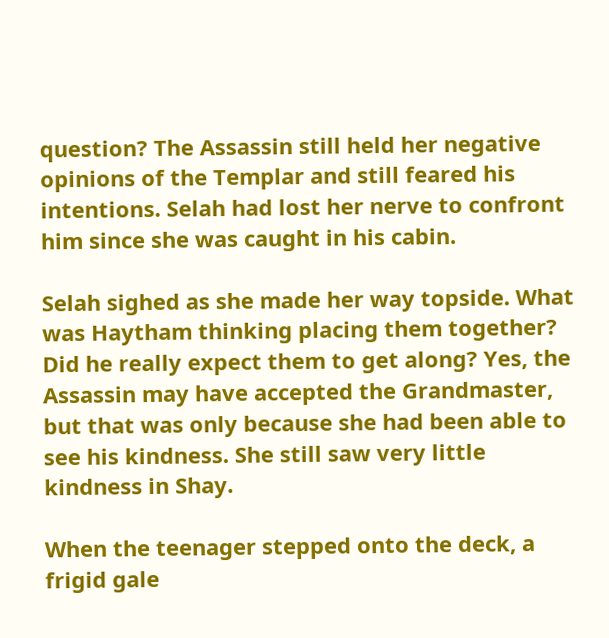question? The Assassin still held her negative opinions of the Templar and still feared his intentions. Selah had lost her nerve to confront him since she was caught in his cabin.

Selah sighed as she made her way topside. What was Haytham thinking placing them together? Did he really expect them to get along? Yes, the Assassin may have accepted the Grandmaster, but that was only because she had been able to see his kindness. She still saw very little kindness in Shay.

When the teenager stepped onto the deck, a frigid gale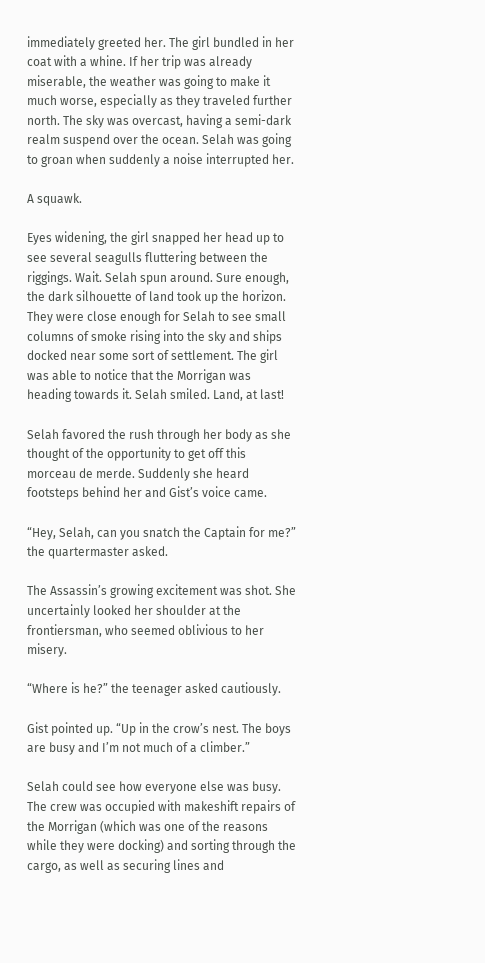immediately greeted her. The girl bundled in her coat with a whine. If her trip was already miserable, the weather was going to make it much worse, especially as they traveled further north. The sky was overcast, having a semi-dark realm suspend over the ocean. Selah was going to groan when suddenly a noise interrupted her.

A squawk.

Eyes widening, the girl snapped her head up to see several seagulls fluttering between the riggings. Wait. Selah spun around. Sure enough, the dark silhouette of land took up the horizon. They were close enough for Selah to see small columns of smoke rising into the sky and ships docked near some sort of settlement. The girl was able to notice that the Morrigan was heading towards it. Selah smiled. Land, at last!

Selah favored the rush through her body as she thought of the opportunity to get off this morceau de merde. Suddenly she heard footsteps behind her and Gist’s voice came.

“Hey, Selah, can you snatch the Captain for me?” the quartermaster asked.

The Assassin’s growing excitement was shot. She uncertainly looked her shoulder at the frontiersman, who seemed oblivious to her misery.

“Where is he?” the teenager asked cautiously.

Gist pointed up. “Up in the crow’s nest. The boys are busy and I’m not much of a climber.”

Selah could see how everyone else was busy. The crew was occupied with makeshift repairs of the Morrigan (which was one of the reasons while they were docking) and sorting through the cargo, as well as securing lines and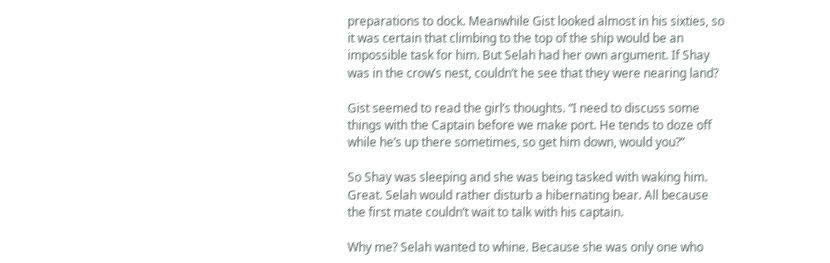preparations to dock. Meanwhile Gist looked almost in his sixties, so it was certain that climbing to the top of the ship would be an impossible task for him. But Selah had her own argument. If Shay was in the crow’s nest, couldn’t he see that they were nearing land?

Gist seemed to read the girl’s thoughts. “I need to discuss some things with the Captain before we make port. He tends to doze off while he’s up there sometimes, so get him down, would you?”

So Shay was sleeping and she was being tasked with waking him. Great. Selah would rather disturb a hibernating bear. All because the first mate couldn’t wait to talk with his captain.

Why me? Selah wanted to whine. Because she was only one who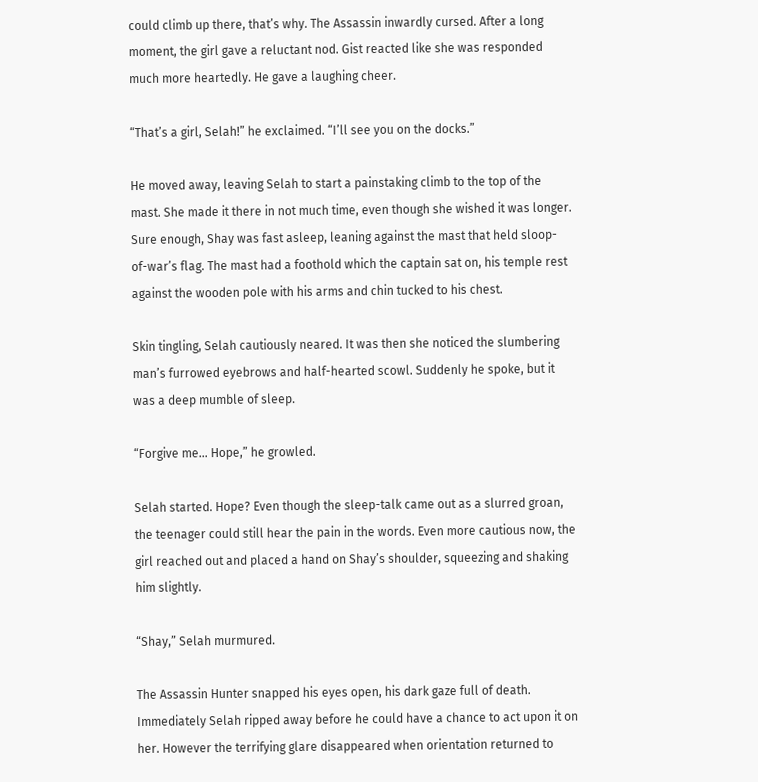could climb up there, that’s why. The Assassin inwardly cursed. After a long moment, the girl gave a reluctant nod. Gist reacted like she was responded much more heartedly. He gave a laughing cheer.

“That’s a girl, Selah!” he exclaimed. “I’ll see you on the docks.”

He moved away, leaving Selah to start a painstaking climb to the top of the mast. She made it there in not much time, even though she wished it was longer. Sure enough, Shay was fast asleep, leaning against the mast that held sloop-of-war’s flag. The mast had a foothold which the captain sat on, his temple rest against the wooden pole with his arms and chin tucked to his chest.

Skin tingling, Selah cautiously neared. It was then she noticed the slumbering man’s furrowed eyebrows and half-hearted scowl. Suddenly he spoke, but it was a deep mumble of sleep.

“Forgive me… Hope,” he growled.

Selah started. Hope? Even though the sleep-talk came out as a slurred groan, the teenager could still hear the pain in the words. Even more cautious now, the girl reached out and placed a hand on Shay’s shoulder, squeezing and shaking him slightly.

“Shay,” Selah murmured.

The Assassin Hunter snapped his eyes open, his dark gaze full of death. Immediately Selah ripped away before he could have a chance to act upon it on her. However the terrifying glare disappeared when orientation returned to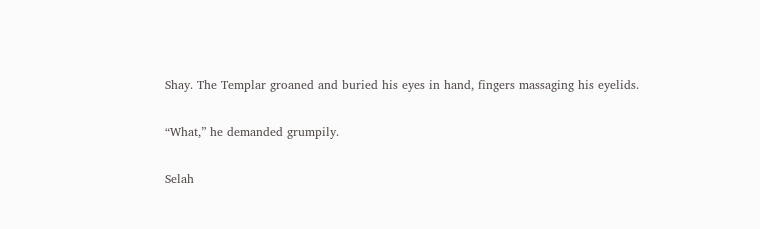Shay. The Templar groaned and buried his eyes in hand, fingers massaging his eyelids.

“What,” he demanded grumpily.

Selah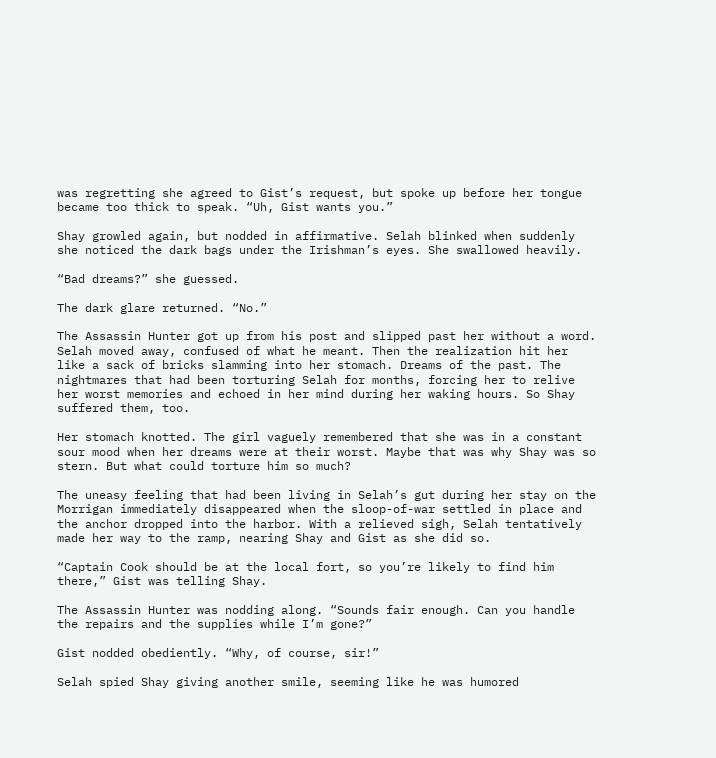was regretting she agreed to Gist’s request, but spoke up before her tongue became too thick to speak. “Uh, Gist wants you.”

Shay growled again, but nodded in affirmative. Selah blinked when suddenly she noticed the dark bags under the Irishman’s eyes. She swallowed heavily.

“Bad dreams?” she guessed.

The dark glare returned. “No.”

The Assassin Hunter got up from his post and slipped past her without a word. Selah moved away, confused of what he meant. Then the realization hit her like a sack of bricks slamming into her stomach. Dreams of the past. The nightmares that had been torturing Selah for months, forcing her to relive her worst memories and echoed in her mind during her waking hours. So Shay suffered them, too.

Her stomach knotted. The girl vaguely remembered that she was in a constant sour mood when her dreams were at their worst. Maybe that was why Shay was so stern. But what could torture him so much?

The uneasy feeling that had been living in Selah’s gut during her stay on the Morrigan immediately disappeared when the sloop-of-war settled in place and the anchor dropped into the harbor. With a relieved sigh, Selah tentatively made her way to the ramp, nearing Shay and Gist as she did so.

“Captain Cook should be at the local fort, so you’re likely to find him there,” Gist was telling Shay.

The Assassin Hunter was nodding along. “Sounds fair enough. Can you handle the repairs and the supplies while I’m gone?”

Gist nodded obediently. “Why, of course, sir!”

Selah spied Shay giving another smile, seeming like he was humored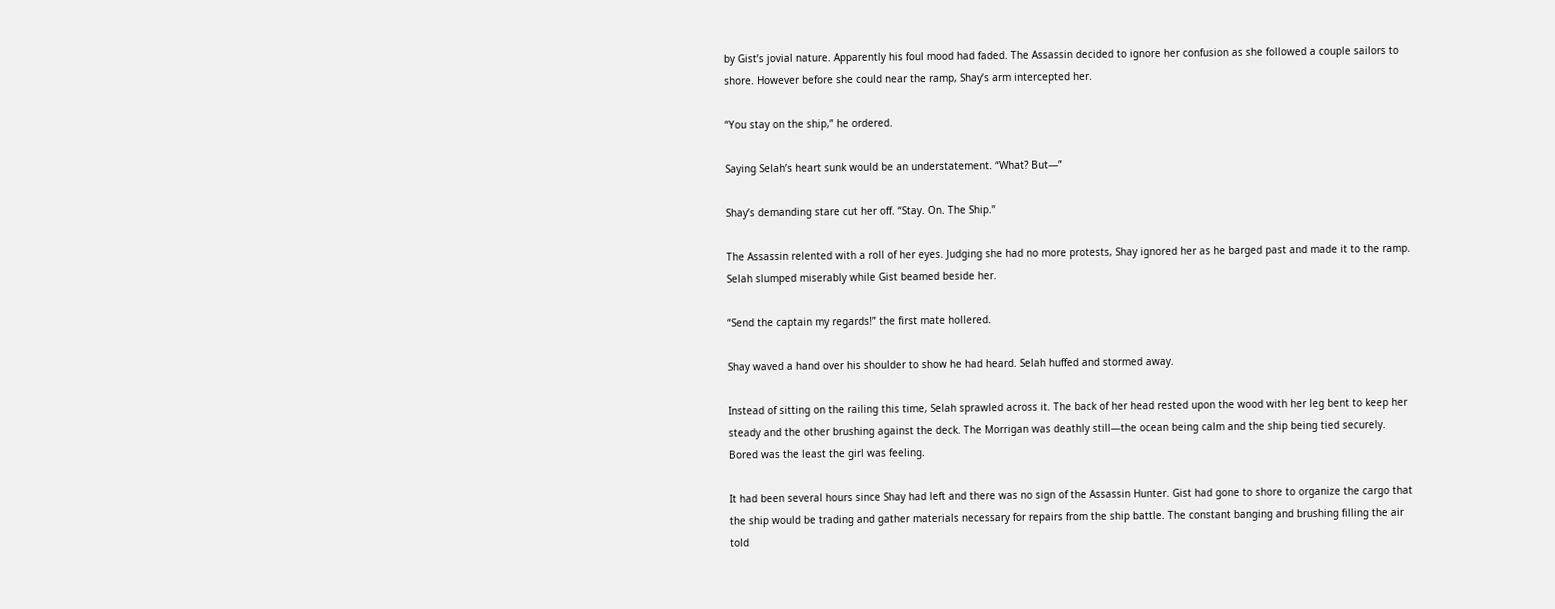by Gist’s jovial nature. Apparently his foul mood had faded. The Assassin decided to ignore her confusion as she followed a couple sailors to shore. However before she could near the ramp, Shay’s arm intercepted her.

“You stay on the ship,” he ordered.

Saying Selah’s heart sunk would be an understatement. “What? But—”

Shay’s demanding stare cut her off. “Stay. On. The Ship.”

The Assassin relented with a roll of her eyes. Judging she had no more protests, Shay ignored her as he barged past and made it to the ramp. Selah slumped miserably while Gist beamed beside her.

“Send the captain my regards!” the first mate hollered.

Shay waved a hand over his shoulder to show he had heard. Selah huffed and stormed away.

Instead of sitting on the railing this time, Selah sprawled across it. The back of her head rested upon the wood with her leg bent to keep her steady and the other brushing against the deck. The Morrigan was deathly still—the ocean being calm and the ship being tied securely. Bored was the least the girl was feeling.

It had been several hours since Shay had left and there was no sign of the Assassin Hunter. Gist had gone to shore to organize the cargo that the ship would be trading and gather materials necessary for repairs from the ship battle. The constant banging and brushing filling the air told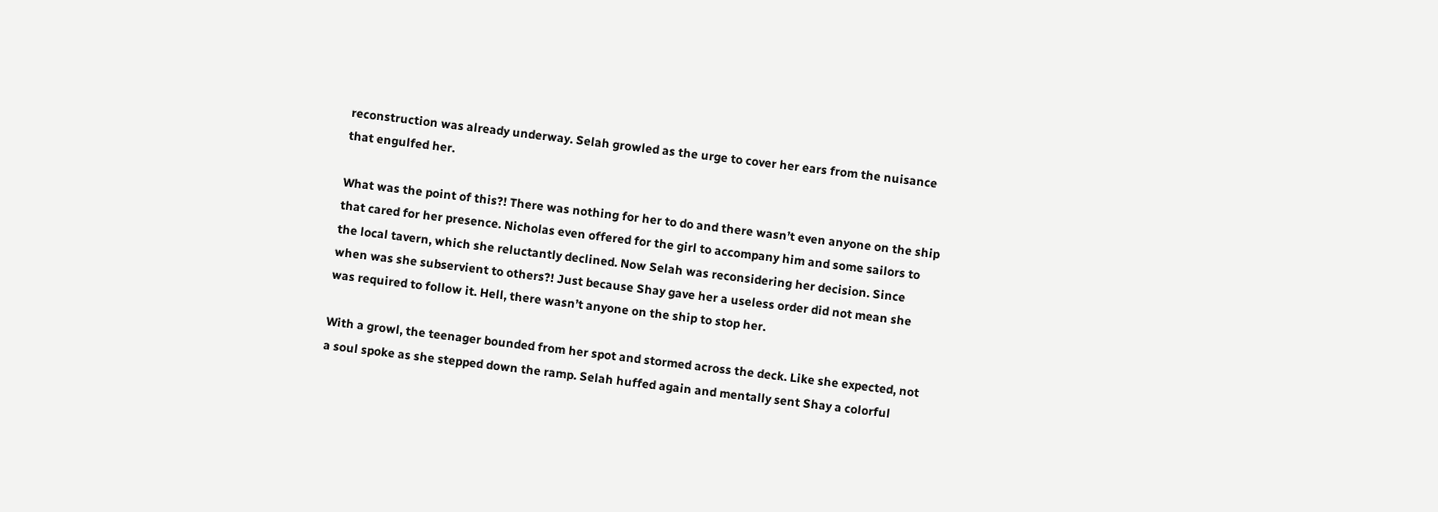reconstruction was already underway. Selah growled as the urge to cover her ears from the nuisance that engulfed her.

What was the point of this?! There was nothing for her to do and there wasn’t even anyone on the ship that cared for her presence. Nicholas even offered for the girl to accompany him and some sailors to the local tavern, which she reluctantly declined. Now Selah was reconsidering her decision. Since when was she subservient to others?! Just because Shay gave her a useless order did not mean she was required to follow it. Hell, there wasn’t anyone on the ship to stop her.

With a growl, the teenager bounded from her spot and stormed across the deck. Like she expected, not a soul spoke as she stepped down the ramp. Selah huffed again and mentally sent Shay a colorful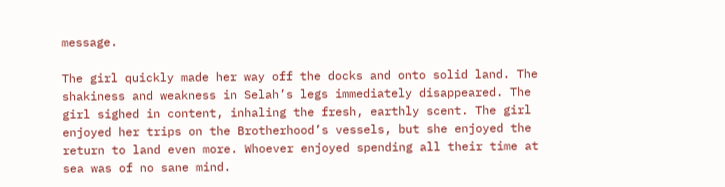message.

The girl quickly made her way off the docks and onto solid land. The shakiness and weakness in Selah’s legs immediately disappeared. The girl sighed in content, inhaling the fresh, earthly scent. The girl enjoyed her trips on the Brotherhood’s vessels, but she enjoyed the return to land even more. Whoever enjoyed spending all their time at sea was of no sane mind.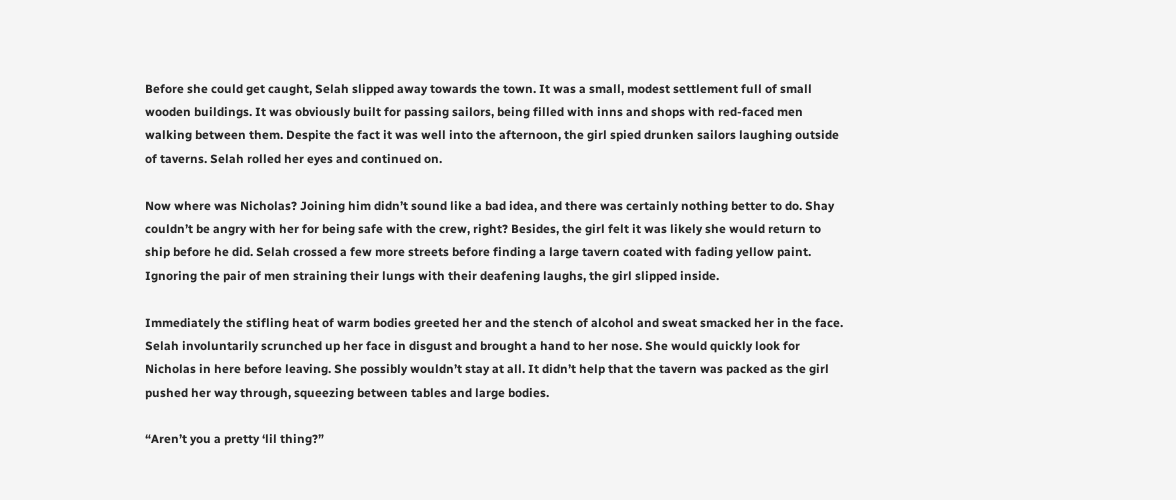Before she could get caught, Selah slipped away towards the town. It was a small, modest settlement full of small wooden buildings. It was obviously built for passing sailors, being filled with inns and shops with red-faced men walking between them. Despite the fact it was well into the afternoon, the girl spied drunken sailors laughing outside of taverns. Selah rolled her eyes and continued on.

Now where was Nicholas? Joining him didn’t sound like a bad idea, and there was certainly nothing better to do. Shay couldn’t be angry with her for being safe with the crew, right? Besides, the girl felt it was likely she would return to ship before he did. Selah crossed a few more streets before finding a large tavern coated with fading yellow paint. Ignoring the pair of men straining their lungs with their deafening laughs, the girl slipped inside.

Immediately the stifling heat of warm bodies greeted her and the stench of alcohol and sweat smacked her in the face. Selah involuntarily scrunched up her face in disgust and brought a hand to her nose. She would quickly look for Nicholas in here before leaving. She possibly wouldn’t stay at all. It didn’t help that the tavern was packed as the girl pushed her way through, squeezing between tables and large bodies.

“Aren’t you a pretty ‘lil thing?”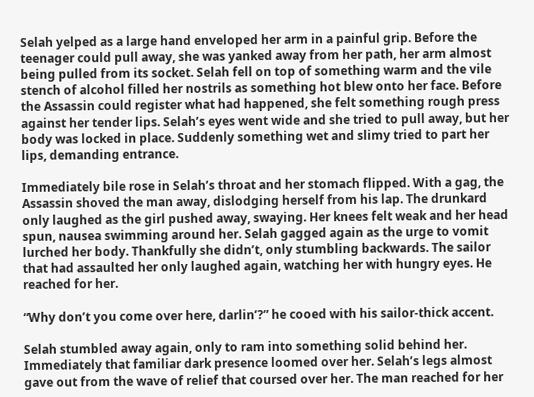Selah yelped as a large hand enveloped her arm in a painful grip. Before the teenager could pull away, she was yanked away from her path, her arm almost being pulled from its socket. Selah fell on top of something warm and the vile stench of alcohol filled her nostrils as something hot blew onto her face. Before the Assassin could register what had happened, she felt something rough press against her tender lips. Selah’s eyes went wide and she tried to pull away, but her body was locked in place. Suddenly something wet and slimy tried to part her lips, demanding entrance.

Immediately bile rose in Selah’s throat and her stomach flipped. With a gag, the Assassin shoved the man away, dislodging herself from his lap. The drunkard only laughed as the girl pushed away, swaying. Her knees felt weak and her head spun, nausea swimming around her. Selah gagged again as the urge to vomit lurched her body. Thankfully she didn’t, only stumbling backwards. The sailor that had assaulted her only laughed again, watching her with hungry eyes. He reached for her.

“Why don’t you come over here, darlin’?” he cooed with his sailor-thick accent.

Selah stumbled away again, only to ram into something solid behind her. Immediately that familiar dark presence loomed over her. Selah’s legs almost gave out from the wave of relief that coursed over her. The man reached for her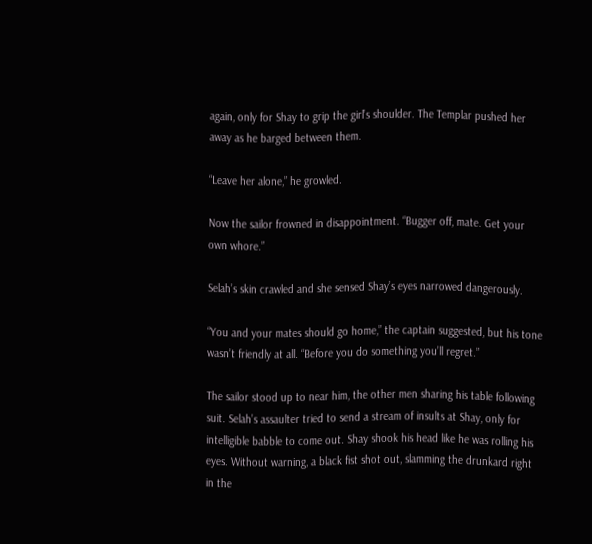again, only for Shay to grip the girl’s shoulder. The Templar pushed her away as he barged between them.

“Leave her alone,” he growled.

Now the sailor frowned in disappointment. “Bugger off, mate. Get your own whore.”

Selah’s skin crawled and she sensed Shay’s eyes narrowed dangerously.

“You and your mates should go home,” the captain suggested, but his tone wasn’t friendly at all. “Before you do something you’ll regret.”

The sailor stood up to near him, the other men sharing his table following suit. Selah’s assaulter tried to send a stream of insults at Shay, only for intelligible babble to come out. Shay shook his head like he was rolling his eyes. Without warning, a black fist shot out, slamming the drunkard right in the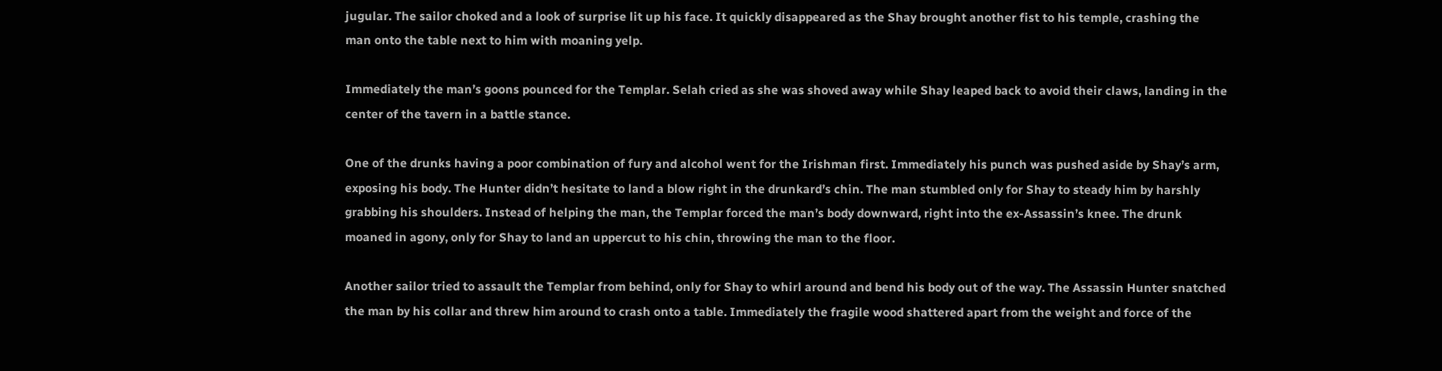jugular. The sailor choked and a look of surprise lit up his face. It quickly disappeared as the Shay brought another fist to his temple, crashing the man onto the table next to him with moaning yelp.

Immediately the man’s goons pounced for the Templar. Selah cried as she was shoved away while Shay leaped back to avoid their claws, landing in the center of the tavern in a battle stance.

One of the drunks having a poor combination of fury and alcohol went for the Irishman first. Immediately his punch was pushed aside by Shay’s arm, exposing his body. The Hunter didn’t hesitate to land a blow right in the drunkard’s chin. The man stumbled only for Shay to steady him by harshly grabbing his shoulders. Instead of helping the man, the Templar forced the man’s body downward, right into the ex-Assassin’s knee. The drunk moaned in agony, only for Shay to land an uppercut to his chin, throwing the man to the floor.

Another sailor tried to assault the Templar from behind, only for Shay to whirl around and bend his body out of the way. The Assassin Hunter snatched the man by his collar and threw him around to crash onto a table. Immediately the fragile wood shattered apart from the weight and force of the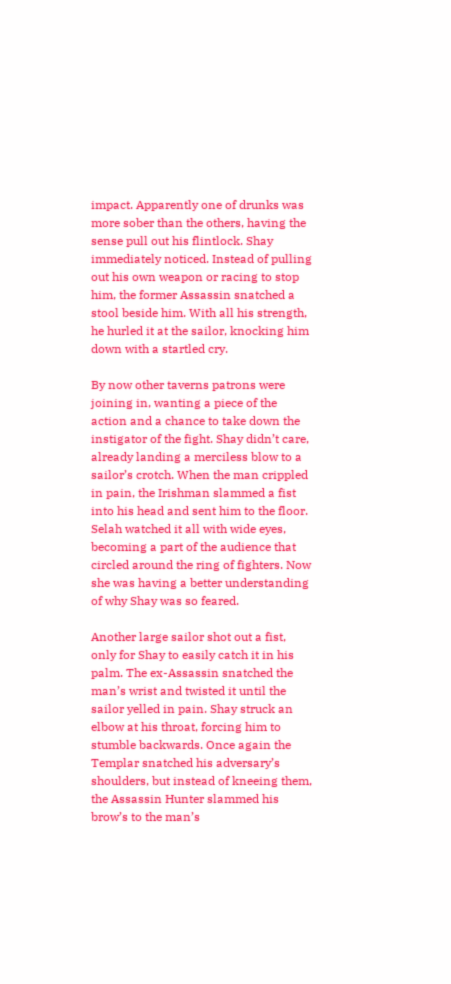impact. Apparently one of drunks was more sober than the others, having the sense pull out his flintlock. Shay immediately noticed. Instead of pulling out his own weapon or racing to stop him, the former Assassin snatched a stool beside him. With all his strength, he hurled it at the sailor, knocking him down with a startled cry.

By now other taverns patrons were joining in, wanting a piece of the action and a chance to take down the instigator of the fight. Shay didn’t care, already landing a merciless blow to a sailor’s crotch. When the man crippled in pain, the Irishman slammed a fist into his head and sent him to the floor. Selah watched it all with wide eyes, becoming a part of the audience that circled around the ring of fighters. Now she was having a better understanding of why Shay was so feared.

Another large sailor shot out a fist, only for Shay to easily catch it in his palm. The ex-Assassin snatched the man’s wrist and twisted it until the sailor yelled in pain. Shay struck an elbow at his throat, forcing him to stumble backwards. Once again the Templar snatched his adversary’s shoulders, but instead of kneeing them, the Assassin Hunter slammed his brow’s to the man’s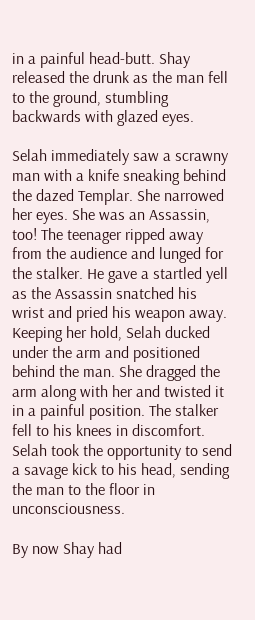in a painful head-butt. Shay released the drunk as the man fell to the ground, stumbling backwards with glazed eyes.

Selah immediately saw a scrawny man with a knife sneaking behind the dazed Templar. She narrowed her eyes. She was an Assassin, too! The teenager ripped away from the audience and lunged for the stalker. He gave a startled yell as the Assassin snatched his wrist and pried his weapon away. Keeping her hold, Selah ducked under the arm and positioned behind the man. She dragged the arm along with her and twisted it in a painful position. The stalker fell to his knees in discomfort. Selah took the opportunity to send a savage kick to his head, sending the man to the floor in unconsciousness.

By now Shay had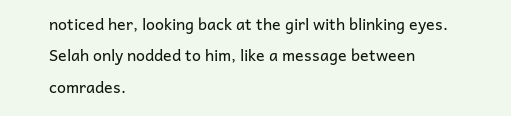noticed her, looking back at the girl with blinking eyes. Selah only nodded to him, like a message between comrades.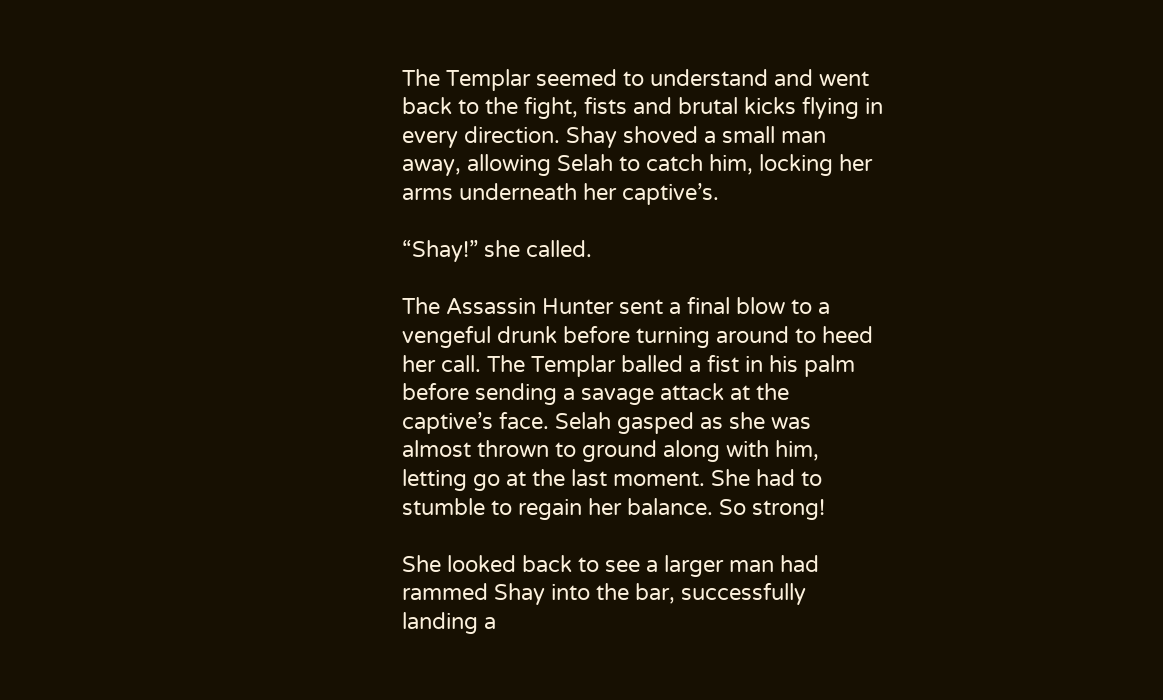The Templar seemed to understand and went back to the fight, fists and brutal kicks flying in every direction. Shay shoved a small man away, allowing Selah to catch him, locking her arms underneath her captive’s.

“Shay!” she called.

The Assassin Hunter sent a final blow to a vengeful drunk before turning around to heed her call. The Templar balled a fist in his palm before sending a savage attack at the captive’s face. Selah gasped as she was almost thrown to ground along with him, letting go at the last moment. She had to stumble to regain her balance. So strong!

She looked back to see a larger man had rammed Shay into the bar, successfully landing a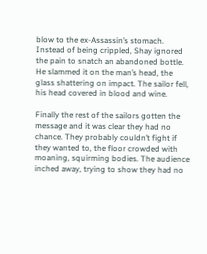blow to the ex-Assassin’s stomach. Instead of being crippled, Shay ignored the pain to snatch an abandoned bottle. He slammed it on the man’s head, the glass shattering on impact. The sailor fell, his head covered in blood and wine.

Finally the rest of the sailors gotten the message and it was clear they had no chance. They probably couldn’t fight if they wanted to, the floor crowded with moaning, squirming bodies. The audience inched away, trying to show they had no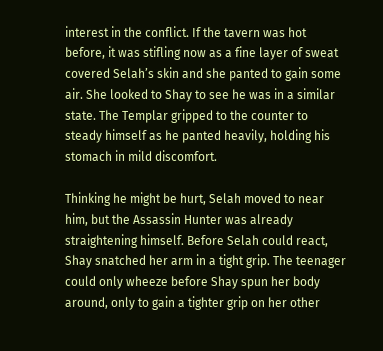interest in the conflict. If the tavern was hot before, it was stifling now as a fine layer of sweat covered Selah’s skin and she panted to gain some air. She looked to Shay to see he was in a similar state. The Templar gripped to the counter to steady himself as he panted heavily, holding his stomach in mild discomfort.

Thinking he might be hurt, Selah moved to near him, but the Assassin Hunter was already straightening himself. Before Selah could react, Shay snatched her arm in a tight grip. The teenager could only wheeze before Shay spun her body around, only to gain a tighter grip on her other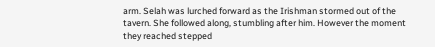arm. Selah was lurched forward as the Irishman stormed out of the tavern. She followed along, stumbling after him. However the moment they reached stepped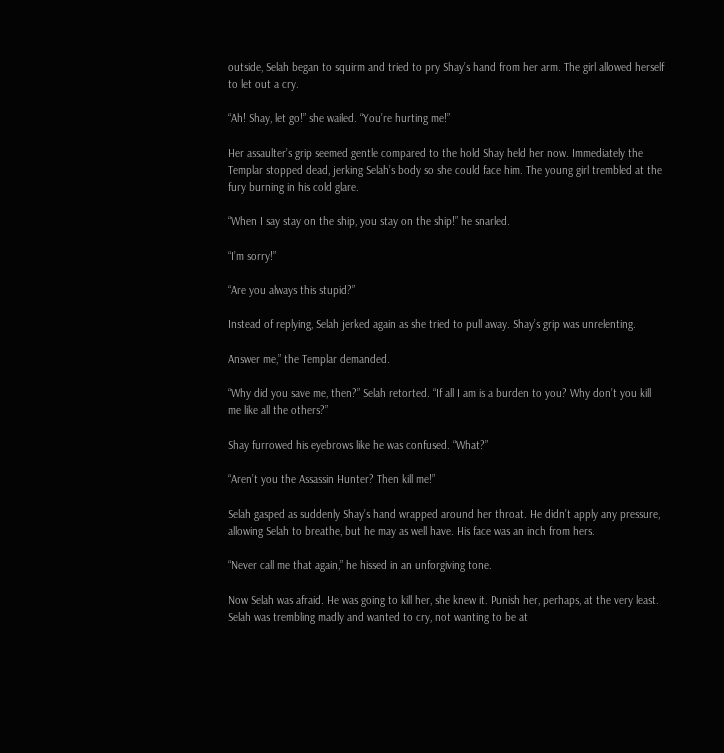outside, Selah began to squirm and tried to pry Shay’s hand from her arm. The girl allowed herself to let out a cry.

“Ah! Shay, let go!” she wailed. “You’re hurting me!”

Her assaulter’s grip seemed gentle compared to the hold Shay held her now. Immediately the Templar stopped dead, jerking Selah’s body so she could face him. The young girl trembled at the fury burning in his cold glare.

“When I say stay on the ship, you stay on the ship!” he snarled.

“I’m sorry!”

“Are you always this stupid?”

Instead of replying, Selah jerked again as she tried to pull away. Shay’s grip was unrelenting.

Answer me,” the Templar demanded.

“Why did you save me, then?” Selah retorted. “If all I am is a burden to you? Why don’t you kill me like all the others?”

Shay furrowed his eyebrows like he was confused. “What?”

“Aren’t you the Assassin Hunter? Then kill me!”

Selah gasped as suddenly Shay’s hand wrapped around her throat. He didn’t apply any pressure, allowing Selah to breathe, but he may as well have. His face was an inch from hers.

“Never call me that again,” he hissed in an unforgiving tone.

Now Selah was afraid. He was going to kill her, she knew it. Punish her, perhaps, at the very least. Selah was trembling madly and wanted to cry, not wanting to be at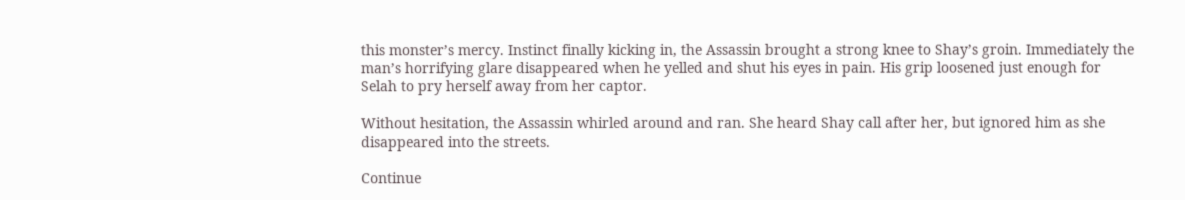this monster’s mercy. Instinct finally kicking in, the Assassin brought a strong knee to Shay’s groin. Immediately the man’s horrifying glare disappeared when he yelled and shut his eyes in pain. His grip loosened just enough for Selah to pry herself away from her captor.

Without hesitation, the Assassin whirled around and ran. She heard Shay call after her, but ignored him as she disappeared into the streets.

Continue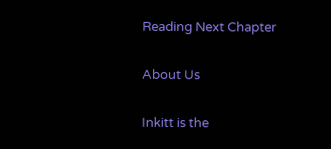Reading Next Chapter

About Us

Inkitt is the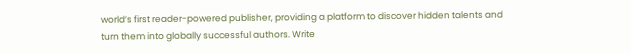world’s first reader-powered publisher, providing a platform to discover hidden talents and turn them into globally successful authors. Write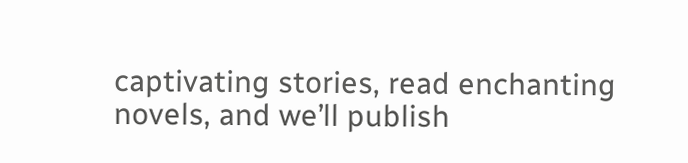captivating stories, read enchanting novels, and we’ll publish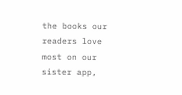the books our readers love most on our sister app,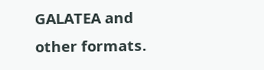GALATEA and other formats.